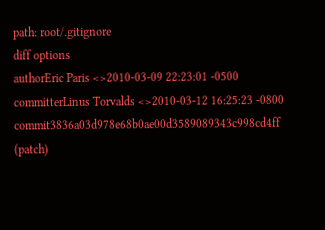path: root/.gitignore
diff options
authorEric Paris <>2010-03-09 22:23:01 -0500
committerLinus Torvalds <>2010-03-12 16:25:23 -0800
commit3836a03d978e68b0ae00d3589089343c998cd4ff (patch)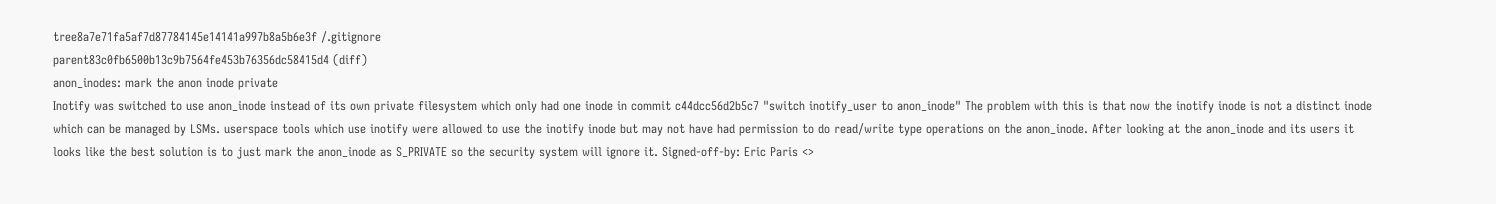tree8a7e71fa5af7d87784145e14141a997b8a5b6e3f /.gitignore
parent83c0fb6500b13c9b7564fe453b76356dc58415d4 (diff)
anon_inodes: mark the anon inode private
Inotify was switched to use anon_inode instead of its own private filesystem which only had one inode in commit c44dcc56d2b5c7 "switch inotify_user to anon_inode" The problem with this is that now the inotify inode is not a distinct inode which can be managed by LSMs. userspace tools which use inotify were allowed to use the inotify inode but may not have had permission to do read/write type operations on the anon_inode. After looking at the anon_inode and its users it looks like the best solution is to just mark the anon_inode as S_PRIVATE so the security system will ignore it. Signed-off-by: Eric Paris <>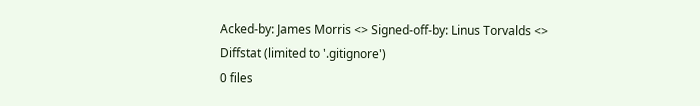Acked-by: James Morris <> Signed-off-by: Linus Torvalds <>
Diffstat (limited to '.gitignore')
0 files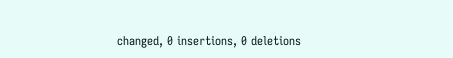changed, 0 insertions, 0 deletions